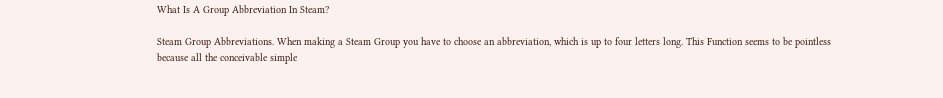What Is A Group Abbreviation In Steam?

Steam Group Abbreviations. When making a Steam Group you have to choose an abbreviation, which is up to four letters long. This Function seems to be pointless because all the conceivable simple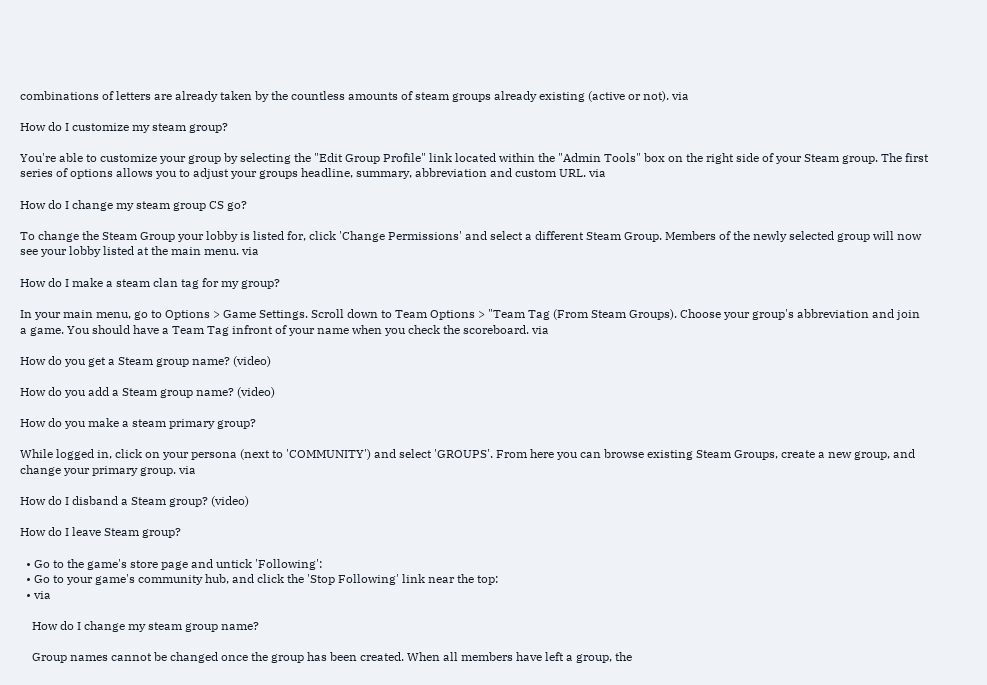combinations of letters are already taken by the countless amounts of steam groups already existing (active or not). via

How do I customize my steam group?

You're able to customize your group by selecting the "Edit Group Profile" link located within the "Admin Tools" box on the right side of your Steam group. The first series of options allows you to adjust your groups headline, summary, abbreviation and custom URL. via

How do I change my steam group CS go?

To change the Steam Group your lobby is listed for, click 'Change Permissions' and select a different Steam Group. Members of the newly selected group will now see your lobby listed at the main menu. via

How do I make a steam clan tag for my group?

In your main menu, go to Options > Game Settings. Scroll down to Team Options > "Team Tag (From Steam Groups). Choose your group's abbreviation and join a game. You should have a Team Tag infront of your name when you check the scoreboard. via

How do you get a Steam group name? (video)

How do you add a Steam group name? (video)

How do you make a steam primary group?

While logged in, click on your persona (next to 'COMMUNITY') and select 'GROUPS'. From here you can browse existing Steam Groups, create a new group, and change your primary group. via

How do I disband a Steam group? (video)

How do I leave Steam group?

  • Go to the game's store page and untick 'Following':
  • Go to your game's community hub, and click the 'Stop Following' link near the top:
  • via

    How do I change my steam group name?

    Group names cannot be changed once the group has been created. When all members have left a group, the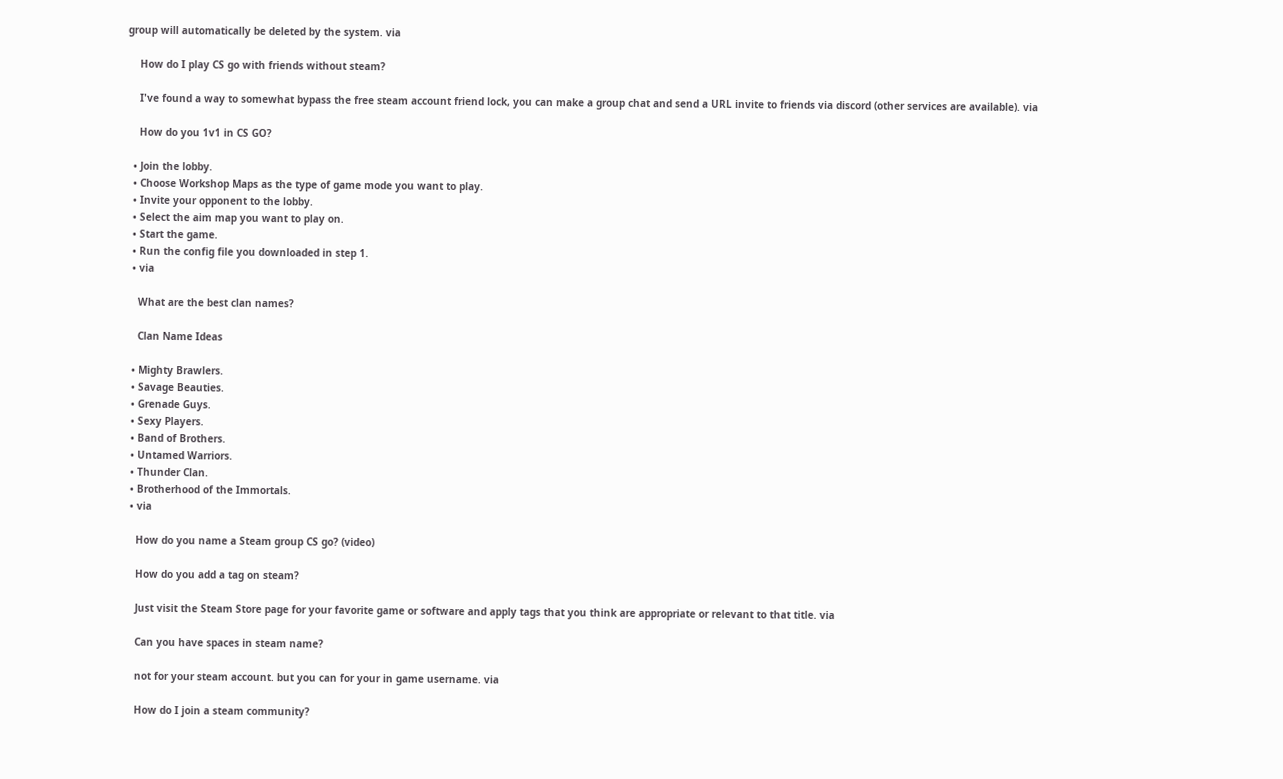group will automatically be deleted by the system. via

    How do I play CS go with friends without steam?

    I've found a way to somewhat bypass the free steam account friend lock, you can make a group chat and send a URL invite to friends via discord (other services are available). via

    How do you 1v1 in CS GO?

  • Join the lobby.
  • Choose Workshop Maps as the type of game mode you want to play.
  • Invite your opponent to the lobby.
  • Select the aim map you want to play on.
  • Start the game.
  • Run the config file you downloaded in step 1.
  • via

    What are the best clan names?

    Clan Name Ideas

  • Mighty Brawlers.
  • Savage Beauties.
  • Grenade Guys.
  • Sexy Players.
  • Band of Brothers.
  • Untamed Warriors.
  • Thunder Clan.
  • Brotherhood of the Immortals.
  • via

    How do you name a Steam group CS go? (video)

    How do you add a tag on steam?

    Just visit the Steam Store page for your favorite game or software and apply tags that you think are appropriate or relevant to that title. via

    Can you have spaces in steam name?

    not for your steam account. but you can for your in game username. via

    How do I join a steam community?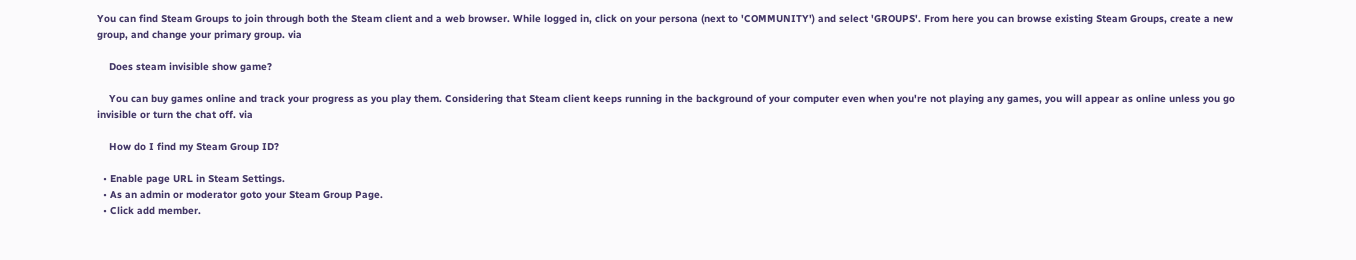You can find Steam Groups to join through both the Steam client and a web browser. While logged in, click on your persona (next to 'COMMUNITY') and select 'GROUPS'. From here you can browse existing Steam Groups, create a new group, and change your primary group. via

    Does steam invisible show game?

    You can buy games online and track your progress as you play them. Considering that Steam client keeps running in the background of your computer even when you're not playing any games, you will appear as online unless you go invisible or turn the chat off. via

    How do I find my Steam Group ID?

  • Enable page URL in Steam Settings.
  • As an admin or moderator goto your Steam Group Page.
  • Click add member.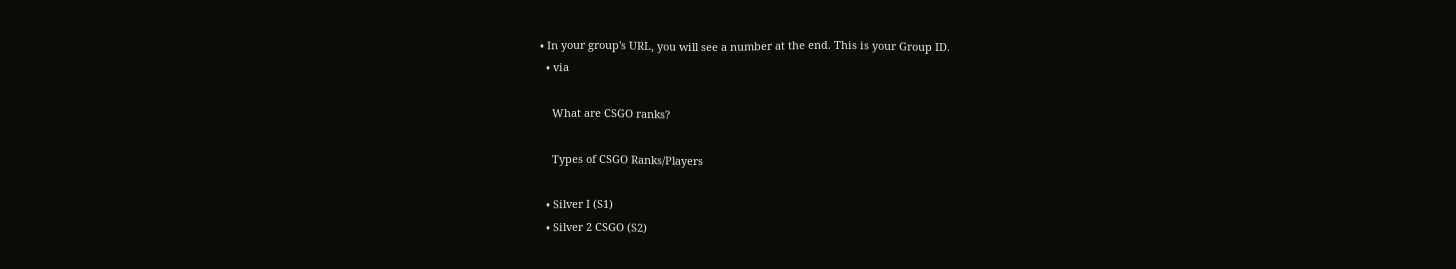• In your group's URL, you will see a number at the end. This is your Group ID.
  • via

    What are CSGO ranks?

    Types of CSGO Ranks/Players

  • Silver I (S1)
  • Silver 2 CSGO (S2)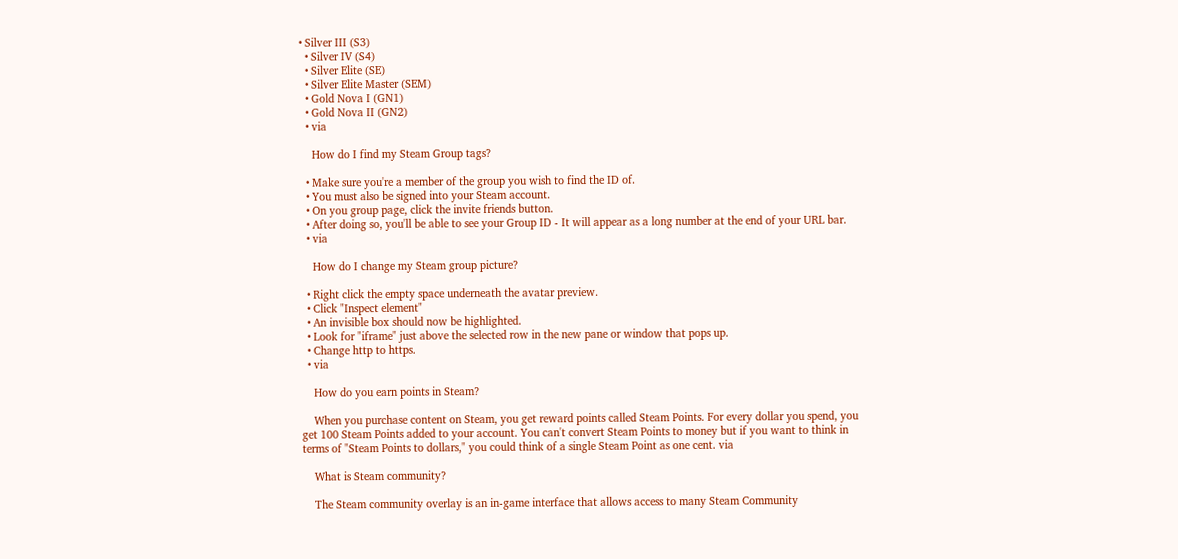• Silver III (S3)
  • Silver IV (S4)
  • Silver Elite (SE)
  • Silver Elite Master (SEM)
  • Gold Nova I (GN1)
  • Gold Nova II (GN2)
  • via

    How do I find my Steam Group tags?

  • Make sure you're a member of the group you wish to find the ID of.
  • You must also be signed into your Steam account.
  • On you group page, click the invite friends button.
  • After doing so, you'll be able to see your Group ID - It will appear as a long number at the end of your URL bar.
  • via

    How do I change my Steam group picture?

  • Right click the empty space underneath the avatar preview.
  • Click "Inspect element"
  • An invisible box should now be highlighted.
  • Look for "iframe" just above the selected row in the new pane or window that pops up.
  • Change http to https.
  • via

    How do you earn points in Steam?

    When you purchase content on Steam, you get reward points called Steam Points. For every dollar you spend, you get 100 Steam Points added to your account. You can't convert Steam Points to money but if you want to think in terms of "Steam Points to dollars," you could think of a single Steam Point as one cent. via

    What is Steam community?

    The Steam community overlay is an in-game interface that allows access to many Steam Community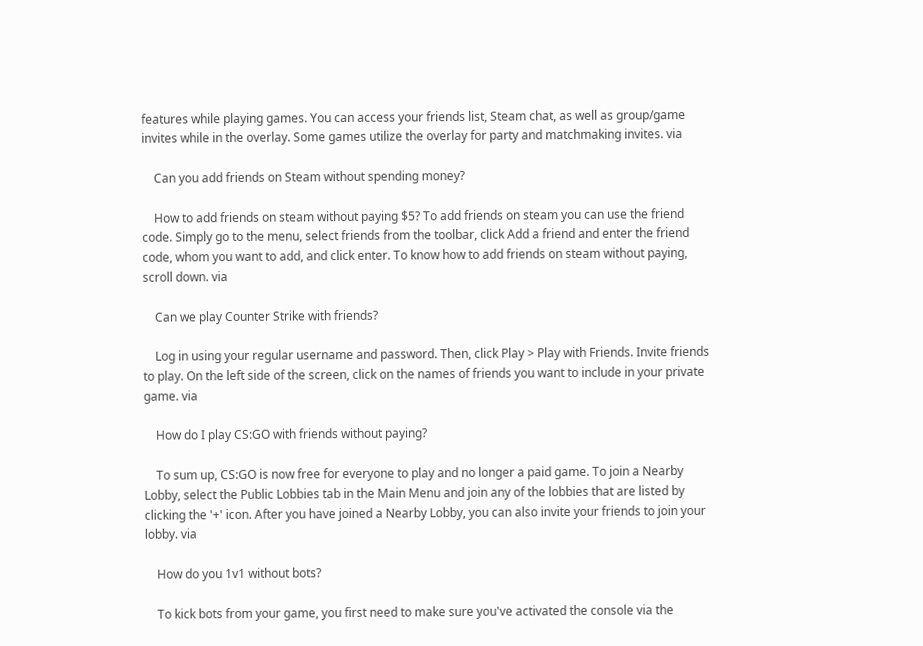features while playing games. You can access your friends list, Steam chat, as well as group/game invites while in the overlay. Some games utilize the overlay for party and matchmaking invites. via

    Can you add friends on Steam without spending money?

    How to add friends on steam without paying $5? To add friends on steam you can use the friend code. Simply go to the menu, select friends from the toolbar, click Add a friend and enter the friend code, whom you want to add, and click enter. To know how to add friends on steam without paying, scroll down. via

    Can we play Counter Strike with friends?

    Log in using your regular username and password. Then, click Play > Play with Friends. Invite friends to play. On the left side of the screen, click on the names of friends you want to include in your private game. via

    How do I play CS:GO with friends without paying?

    To sum up, CS:GO is now free for everyone to play and no longer a paid game. To join a Nearby Lobby, select the Public Lobbies tab in the Main Menu and join any of the lobbies that are listed by clicking the '+' icon. After you have joined a Nearby Lobby, you can also invite your friends to join your lobby. via

    How do you 1v1 without bots?

    To kick bots from your game, you first need to make sure you've activated the console via the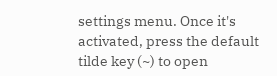settings menu. Once it's activated, press the default tilde key (~) to open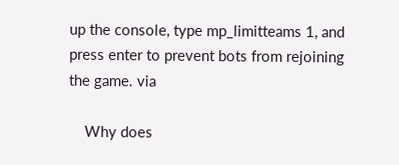up the console, type mp_limitteams 1, and press enter to prevent bots from rejoining the game. via

    Why does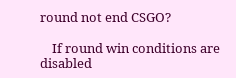round not end CSGO?

    If round win conditions are disabled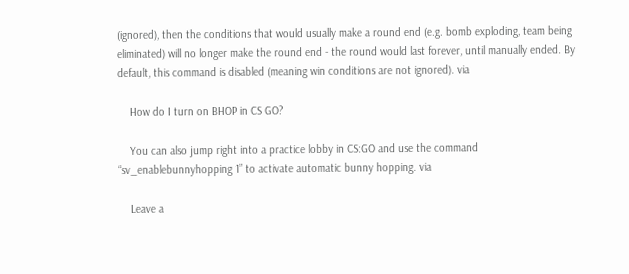(ignored), then the conditions that would usually make a round end (e.g. bomb exploding, team being eliminated) will no longer make the round end - the round would last forever, until manually ended. By default, this command is disabled (meaning win conditions are not ignored). via

    How do I turn on BHOP in CS GO?

    You can also jump right into a practice lobby in CS:GO and use the command “sv_enablebunnyhopping 1” to activate automatic bunny hopping. via

    Leave a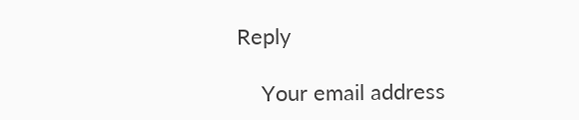Reply

    Your email address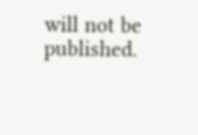will not be published.